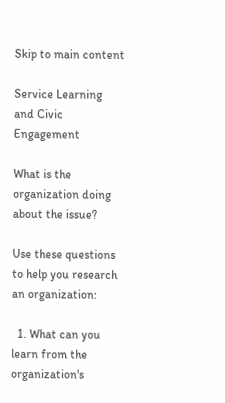Skip to main content

Service Learning and Civic Engagement

What is the organization doing about the issue?

Use these questions to help you research an organization:

  1. What can you learn from the organization's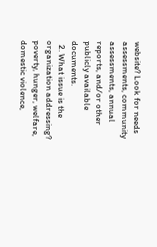website? Look for needs assessments, community assessments, annual reports, and/or other publicly available documents.
  2. What issue is the organization addressing? poverty, hunger, welfare, domestic violence,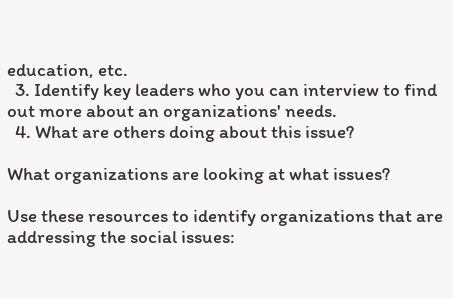education, etc.
  3. Identify key leaders who you can interview to find out more about an organizations' needs.
  4. What are others doing about this issue?

What organizations are looking at what issues?

Use these resources to identify organizations that are addressing the social issues: